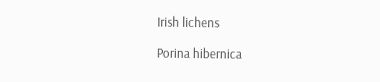Irish lichens

Porina hibernica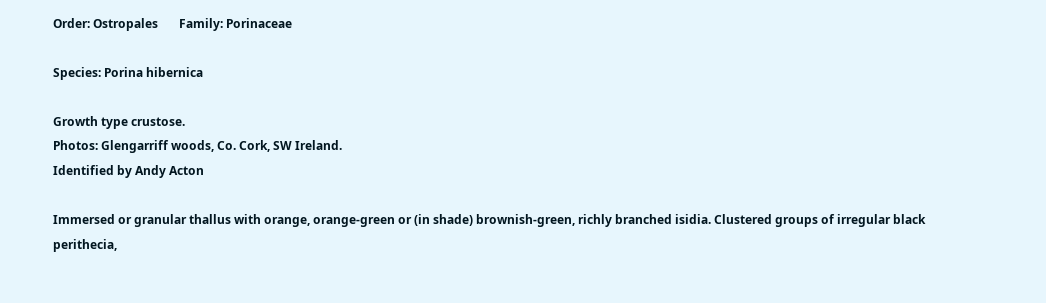Order: Ostropales       Family: Porinaceae

Species: Porina hibernica

Growth type crustose.
Photos: Glengarriff woods, Co. Cork, SW Ireland.
Identified by Andy Acton

Immersed or granular thallus with orange, orange-green or (in shade) brownish-green, richly branched isidia. Clustered groups of irregular black perithecia,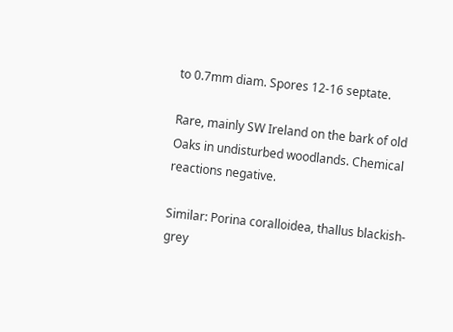to 0.7mm diam. Spores 12-16 septate.

Rare, mainly SW Ireland on the bark of old Oaks in undisturbed woodlands. Chemical reactions negative.

Similar: Porina coralloidea, thallus blackish-grey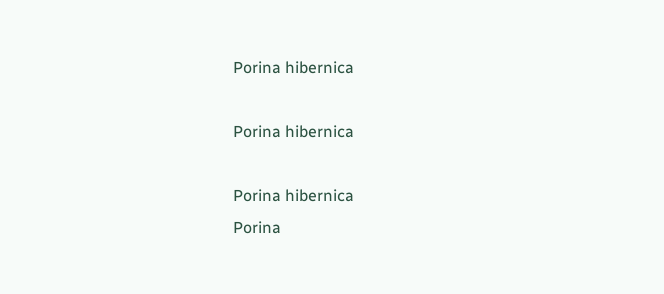Porina hibernica

Porina hibernica

Porina hibernica
Porina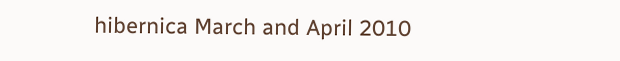hibernica March and April 2010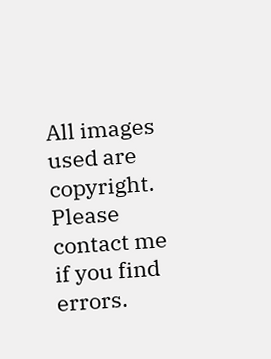All images used are copyright. Please contact me if you find errors.